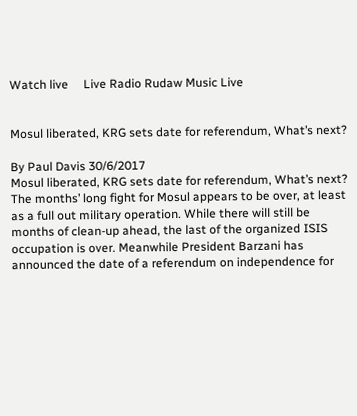Watch live     Live Radio Rudaw Music Live


Mosul liberated, KRG sets date for referendum, What’s next?

By Paul Davis 30/6/2017
Mosul liberated, KRG sets date for referendum, What’s next?
The months’ long fight for Mosul appears to be over, at least as a full out military operation. While there will still be months of clean-up ahead, the last of the organized ISIS occupation is over. Meanwhile President Barzani has announced the date of a referendum on independence for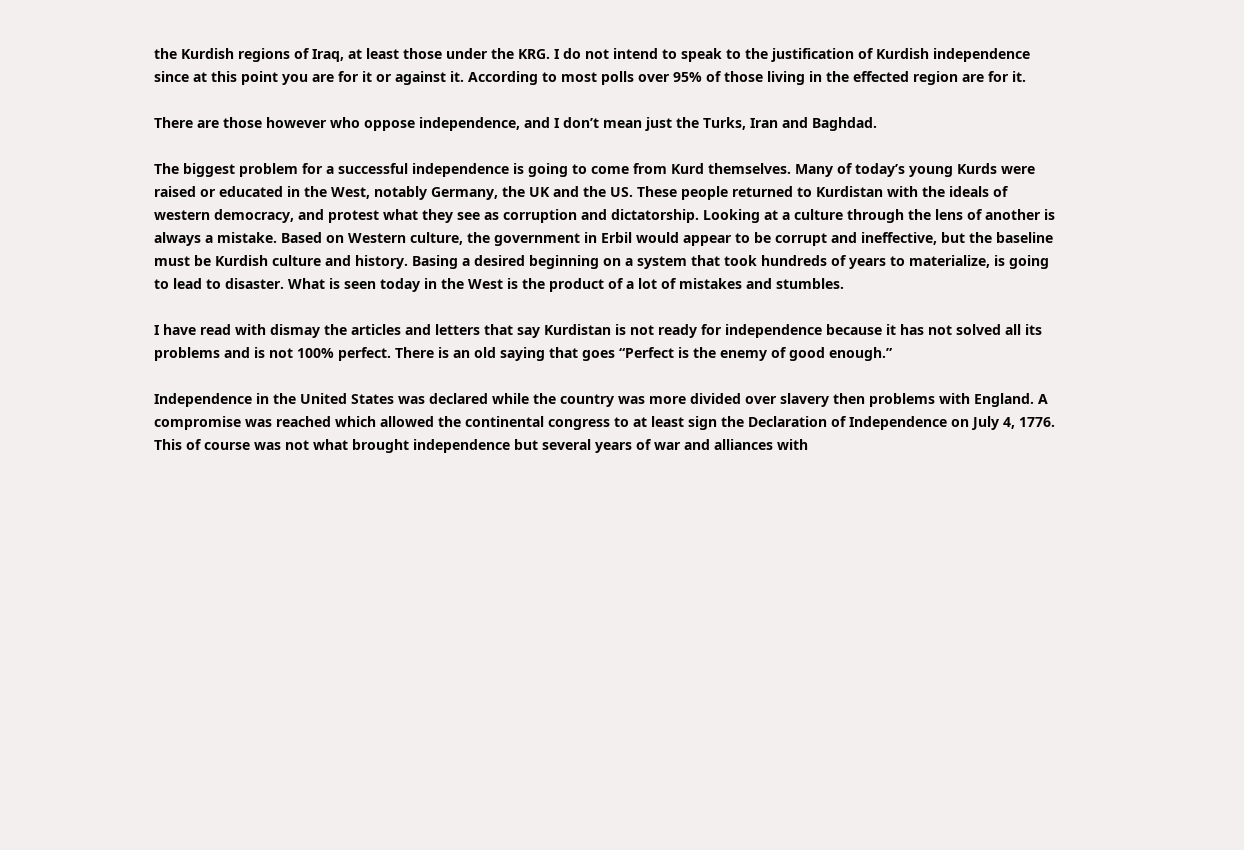the Kurdish regions of Iraq, at least those under the KRG. I do not intend to speak to the justification of Kurdish independence since at this point you are for it or against it. According to most polls over 95% of those living in the effected region are for it.

There are those however who oppose independence, and I don’t mean just the Turks, Iran and Baghdad.

The biggest problem for a successful independence is going to come from Kurd themselves. Many of today’s young Kurds were raised or educated in the West, notably Germany, the UK and the US. These people returned to Kurdistan with the ideals of western democracy, and protest what they see as corruption and dictatorship. Looking at a culture through the lens of another is always a mistake. Based on Western culture, the government in Erbil would appear to be corrupt and ineffective, but the baseline must be Kurdish culture and history. Basing a desired beginning on a system that took hundreds of years to materialize, is going to lead to disaster. What is seen today in the West is the product of a lot of mistakes and stumbles.

I have read with dismay the articles and letters that say Kurdistan is not ready for independence because it has not solved all its problems and is not 100% perfect. There is an old saying that goes “Perfect is the enemy of good enough.”

Independence in the United States was declared while the country was more divided over slavery then problems with England. A compromise was reached which allowed the continental congress to at least sign the Declaration of Independence on July 4, 1776. This of course was not what brought independence but several years of war and alliances with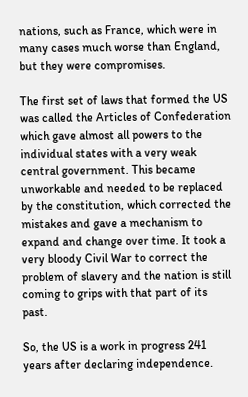nations, such as France, which were in many cases much worse than England, but they were compromises.

The first set of laws that formed the US was called the Articles of Confederation which gave almost all powers to the individual states with a very weak central government. This became unworkable and needed to be replaced by the constitution, which corrected the mistakes and gave a mechanism to expand and change over time. It took a very bloody Civil War to correct the problem of slavery and the nation is still coming to grips with that part of its past.

So, the US is a work in progress 241 years after declaring independence.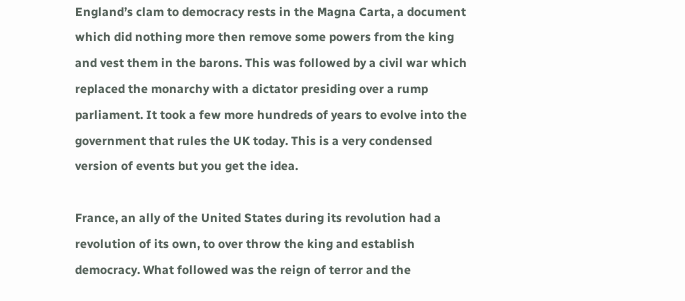England’s clam to democracy rests in the Magna Carta, a document which did nothing more then remove some powers from the king and vest them in the barons. This was followed by a civil war which replaced the monarchy with a dictator presiding over a rump parliament. It took a few more hundreds of years to evolve into the government that rules the UK today. This is a very condensed version of events but you get the idea.

France, an ally of the United States during its revolution had a revolution of its own, to over throw the king and establish democracy. What followed was the reign of terror and the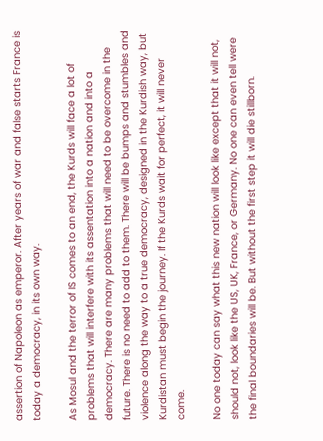assertion of Napoleon as emperor. After years of war and false starts France is today a democracy, in its own way.

As Mosul and the terror of IS comes to an end, the Kurds will face a lot of problems that will interfere with its assentation into a nation and into a democracy. There are many problems that will need to be overcome in the future. There is no need to add to them. There will be bumps and stumbles and violence along the way to a true democracy, designed in the Kurdish way, but Kurdistan must begin the journey. If the Kurds wait for perfect, it will never come.

No one today can say what this new nation will look like except that it will not, should not, look like the US, UK, France, or Germany. No one can even tell were the final boundaries will be. But without the first step it will die stillborn.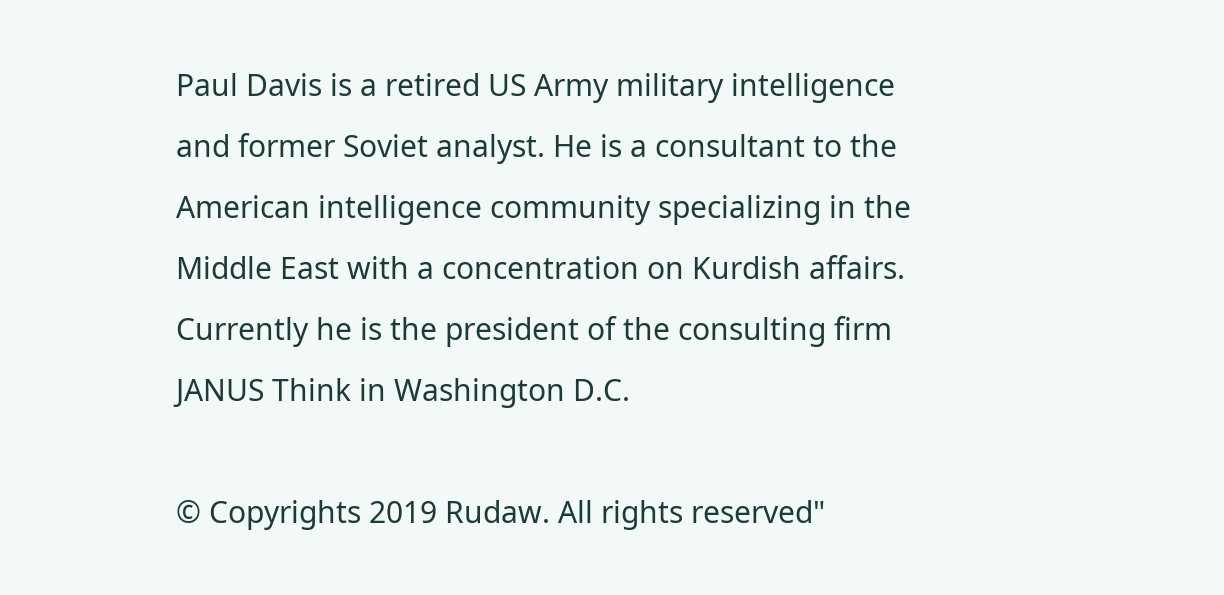Paul Davis is a retired US Army military intelligence and former Soviet analyst. He is a consultant to the American intelligence community specializing in the Middle East with a concentration on Kurdish affairs. Currently he is the president of the consulting firm JANUS Think in Washington D.C.

© Copyrights 2019 Rudaw. All rights reserved"